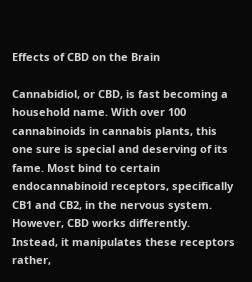Effects of CBD on the Brain

Cannabidiol, or CBD, is fast becoming a household name. With over 100 cannabinoids in cannabis plants, this one sure is special and deserving of its fame. Most bind to certain endocannabinoid receptors, specifically CB1 and CB2, in the nervous system. However, CBD works differently. Instead, it manipulates these receptors rather,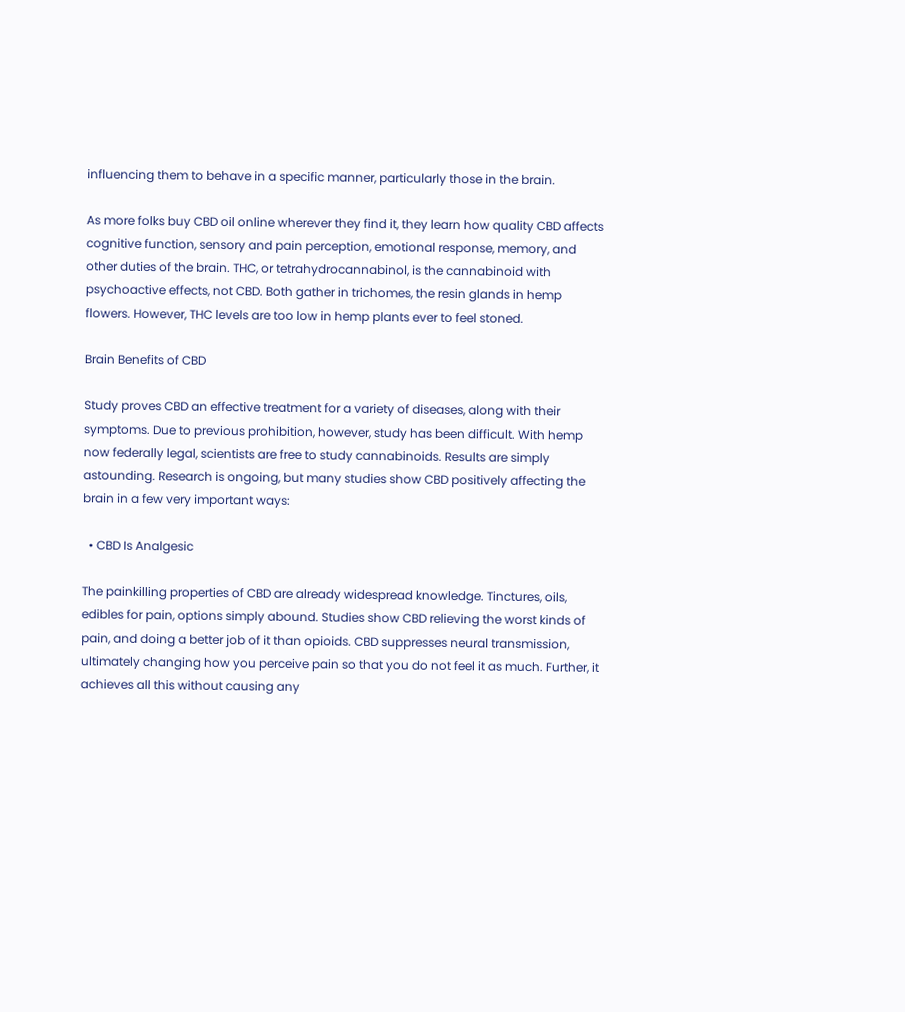influencing them to behave in a specific manner, particularly those in the brain.

As more folks buy CBD oil online wherever they find it, they learn how quality CBD affects cognitive function, sensory and pain perception, emotional response, memory, and other duties of the brain. THC, or tetrahydrocannabinol, is the cannabinoid with psychoactive effects, not CBD. Both gather in trichomes, the resin glands in hemp flowers. However, THC levels are too low in hemp plants ever to feel stoned.

Brain Benefits of CBD

Study proves CBD an effective treatment for a variety of diseases, along with their symptoms. Due to previous prohibition, however, study has been difficult. With hemp now federally legal, scientists are free to study cannabinoids. Results are simply astounding. Research is ongoing, but many studies show CBD positively affecting the brain in a few very important ways:

  • CBD Is Analgesic

The painkilling properties of CBD are already widespread knowledge. Tinctures, oils, edibles for pain, options simply abound. Studies show CBD relieving the worst kinds of pain, and doing a better job of it than opioids. CBD suppresses neural transmission, ultimately changing how you perceive pain so that you do not feel it as much. Further, it achieves all this without causing any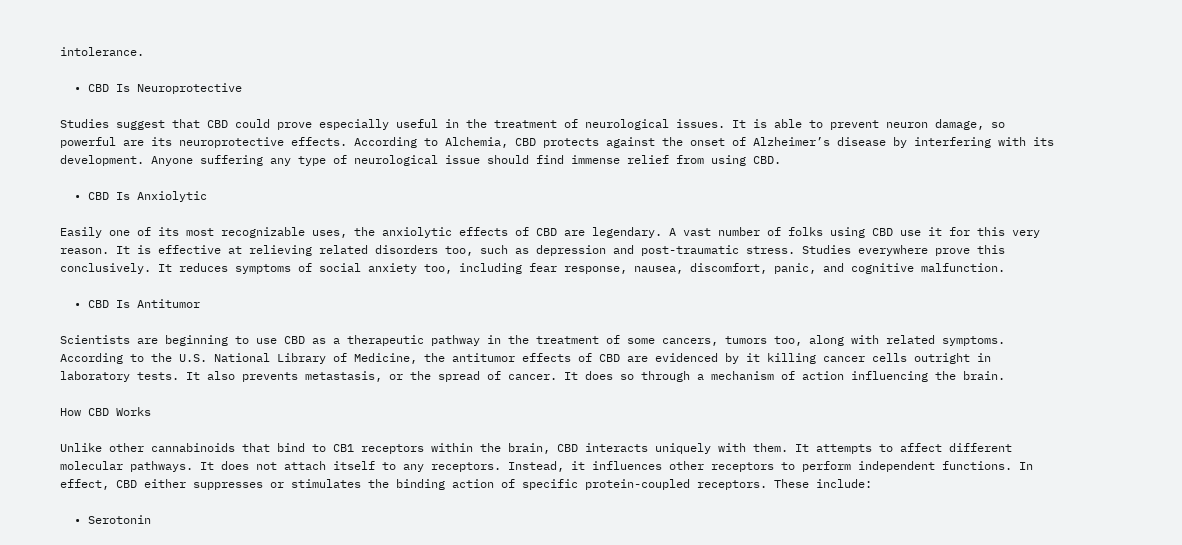intolerance.

  • CBD Is Neuroprotective

Studies suggest that CBD could prove especially useful in the treatment of neurological issues. It is able to prevent neuron damage, so powerful are its neuroprotective effects. According to Alchemia, CBD protects against the onset of Alzheimer’s disease by interfering with its development. Anyone suffering any type of neurological issue should find immense relief from using CBD.

  • CBD Is Anxiolytic

Easily one of its most recognizable uses, the anxiolytic effects of CBD are legendary. A vast number of folks using CBD use it for this very reason. It is effective at relieving related disorders too, such as depression and post-traumatic stress. Studies everywhere prove this conclusively. It reduces symptoms of social anxiety too, including fear response, nausea, discomfort, panic, and cognitive malfunction.

  • CBD Is Antitumor

Scientists are beginning to use CBD as a therapeutic pathway in the treatment of some cancers, tumors too, along with related symptoms. According to the U.S. National Library of Medicine, the antitumor effects of CBD are evidenced by it killing cancer cells outright in laboratory tests. It also prevents metastasis, or the spread of cancer. It does so through a mechanism of action influencing the brain.

How CBD Works

Unlike other cannabinoids that bind to CB1 receptors within the brain, CBD interacts uniquely with them. It attempts to affect different molecular pathways. It does not attach itself to any receptors. Instead, it influences other receptors to perform independent functions. In effect, CBD either suppresses or stimulates the binding action of specific protein-coupled receptors. These include:

  • Serotonin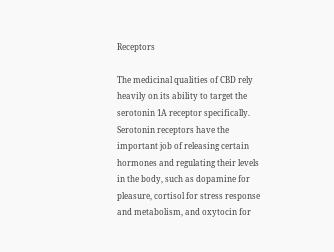Receptors

The medicinal qualities of CBD rely heavily on its ability to target the serotonin 1A receptor specifically. Serotonin receptors have the important job of releasing certain hormones and regulating their levels in the body, such as dopamine for pleasure, cortisol for stress response and metabolism, and oxytocin for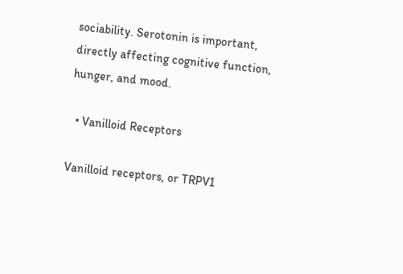sociability. Serotonin is important, directly affecting cognitive function, hunger, and mood.

  • Vanilloid Receptors

Vanilloid receptors, or TRPV1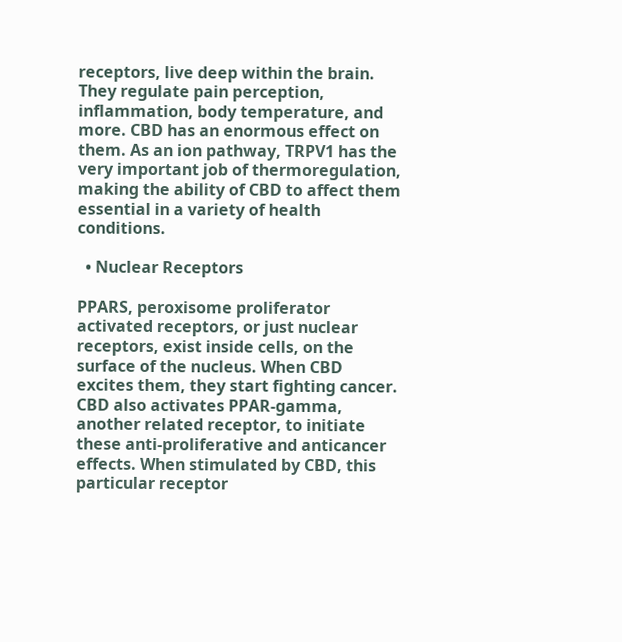receptors, live deep within the brain. They regulate pain perception, inflammation, body temperature, and more. CBD has an enormous effect on them. As an ion pathway, TRPV1 has the very important job of thermoregulation, making the ability of CBD to affect them essential in a variety of health conditions.

  • Nuclear Receptors

PPARS, peroxisome proliferator activated receptors, or just nuclear receptors, exist inside cells, on the surface of the nucleus. When CBD excites them, they start fighting cancer. CBD also activates PPAR-gamma, another related receptor, to initiate these anti-proliferative and anticancer effects. When stimulated by CBD, this particular receptor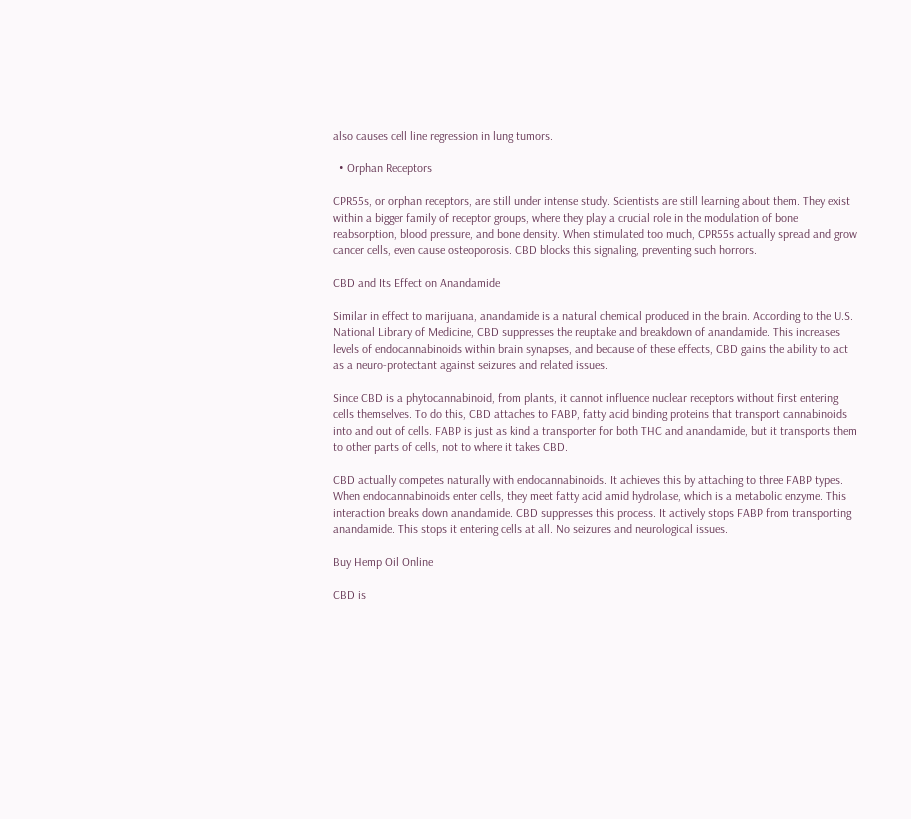also causes cell line regression in lung tumors.

  • Orphan Receptors

CPR55s, or orphan receptors, are still under intense study. Scientists are still learning about them. They exist within a bigger family of receptor groups, where they play a crucial role in the modulation of bone reabsorption, blood pressure, and bone density. When stimulated too much, CPR55s actually spread and grow cancer cells, even cause osteoporosis. CBD blocks this signaling, preventing such horrors.

CBD and Its Effect on Anandamide

Similar in effect to marijuana, anandamide is a natural chemical produced in the brain. According to the U.S. National Library of Medicine, CBD suppresses the reuptake and breakdown of anandamide. This increases levels of endocannabinoids within brain synapses, and because of these effects, CBD gains the ability to act as a neuro-protectant against seizures and related issues.

Since CBD is a phytocannabinoid, from plants, it cannot influence nuclear receptors without first entering cells themselves. To do this, CBD attaches to FABP, fatty acid binding proteins that transport cannabinoids into and out of cells. FABP is just as kind a transporter for both THC and anandamide, but it transports them to other parts of cells, not to where it takes CBD.

CBD actually competes naturally with endocannabinoids. It achieves this by attaching to three FABP types. When endocannabinoids enter cells, they meet fatty acid amid hydrolase, which is a metabolic enzyme. This interaction breaks down anandamide. CBD suppresses this process. It actively stops FABP from transporting anandamide. This stops it entering cells at all. No seizures and neurological issues.

Buy Hemp Oil Online

CBD is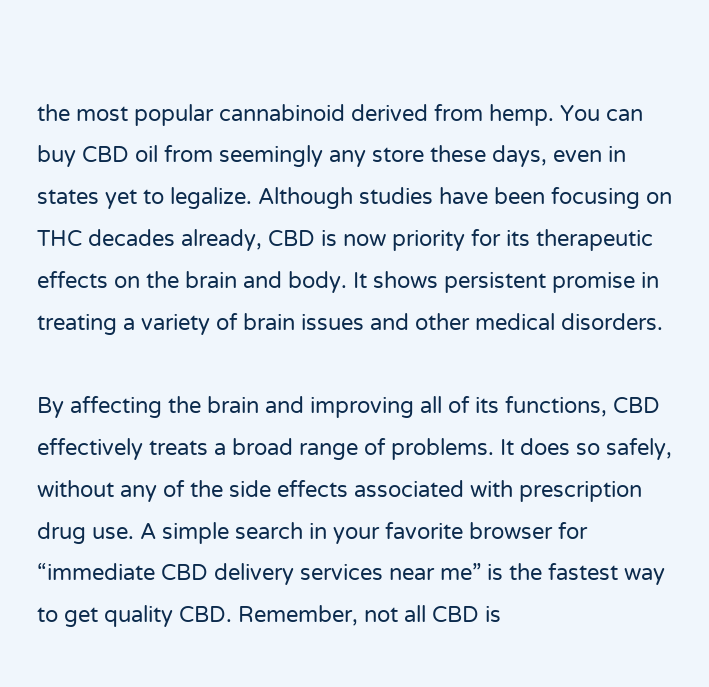the most popular cannabinoid derived from hemp. You can buy CBD oil from seemingly any store these days, even in states yet to legalize. Although studies have been focusing on THC decades already, CBD is now priority for its therapeutic effects on the brain and body. It shows persistent promise in treating a variety of brain issues and other medical disorders.

By affecting the brain and improving all of its functions, CBD effectively treats a broad range of problems. It does so safely, without any of the side effects associated with prescription drug use. A simple search in your favorite browser for “immediate CBD delivery services near me” is the fastest way to get quality CBD. Remember, not all CBD is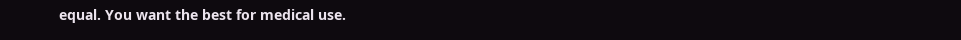equal. You want the best for medical use.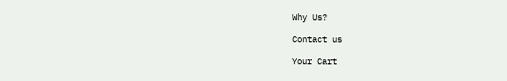Why Us?

Contact us

Your Cart